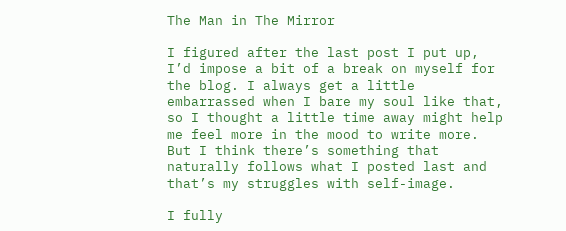The Man in The Mirror

I figured after the last post I put up, I’d impose a bit of a break on myself for the blog. I always get a little embarrassed when I bare my soul like that, so I thought a little time away might help me feel more in the mood to write more. But I think there’s something that naturally follows what I posted last and that’s my struggles with self-image.

I fully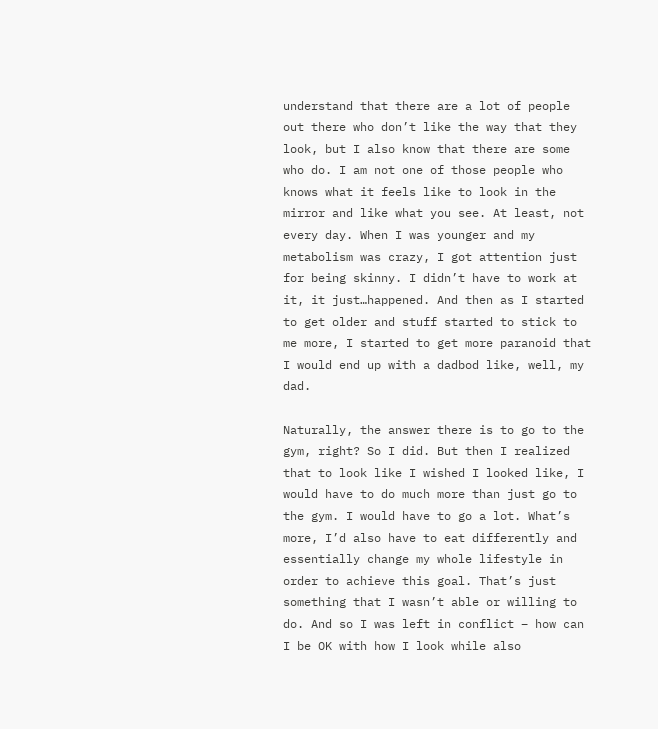understand that there are a lot of people out there who don’t like the way that they look, but I also know that there are some who do. I am not one of those people who knows what it feels like to look in the mirror and like what you see. At least, not every day. When I was younger and my metabolism was crazy, I got attention just for being skinny. I didn’t have to work at it, it just…happened. And then as I started to get older and stuff started to stick to me more, I started to get more paranoid that I would end up with a dadbod like, well, my dad.

Naturally, the answer there is to go to the gym, right? So I did. But then I realized that to look like I wished I looked like, I would have to do much more than just go to the gym. I would have to go a lot. What’s more, I’d also have to eat differently and essentially change my whole lifestyle in order to achieve this goal. That’s just something that I wasn’t able or willing to do. And so I was left in conflict – how can I be OK with how I look while also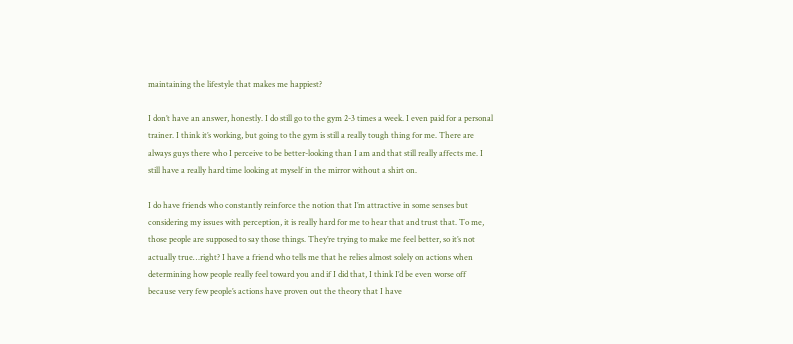maintaining the lifestyle that makes me happiest?

I don’t have an answer, honestly. I do still go to the gym 2-3 times a week. I even paid for a personal trainer. I think it’s working, but going to the gym is still a really tough thing for me. There are always guys there who I perceive to be better-looking than I am and that still really affects me. I still have a really hard time looking at myself in the mirror without a shirt on.

I do have friends who constantly reinforce the notion that I’m attractive in some senses but considering my issues with perception, it is really hard for me to hear that and trust that. To me, those people are supposed to say those things. They’re trying to make me feel better, so it’s not actually true…right? I have a friend who tells me that he relies almost solely on actions when determining how people really feel toward you and if I did that, I think I’d be even worse off because very few people’s actions have proven out the theory that I have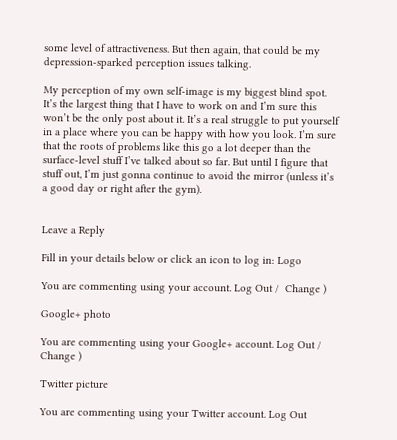some level of attractiveness. But then again, that could be my depression-sparked perception issues talking.

My perception of my own self-image is my biggest blind spot. It’s the largest thing that I have to work on and I’m sure this won’t be the only post about it. It’s a real struggle to put yourself in a place where you can be happy with how you look. I’m sure that the roots of problems like this go a lot deeper than the surface-level stuff I’ve talked about so far. But until I figure that stuff out, I’m just gonna continue to avoid the mirror (unless it’s a good day or right after the gym).


Leave a Reply

Fill in your details below or click an icon to log in: Logo

You are commenting using your account. Log Out /  Change )

Google+ photo

You are commenting using your Google+ account. Log Out /  Change )

Twitter picture

You are commenting using your Twitter account. Log Out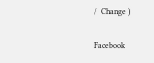/  Change )

Facebook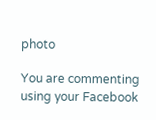photo

You are commenting using your Facebook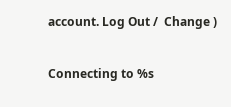account. Log Out /  Change )


Connecting to %s